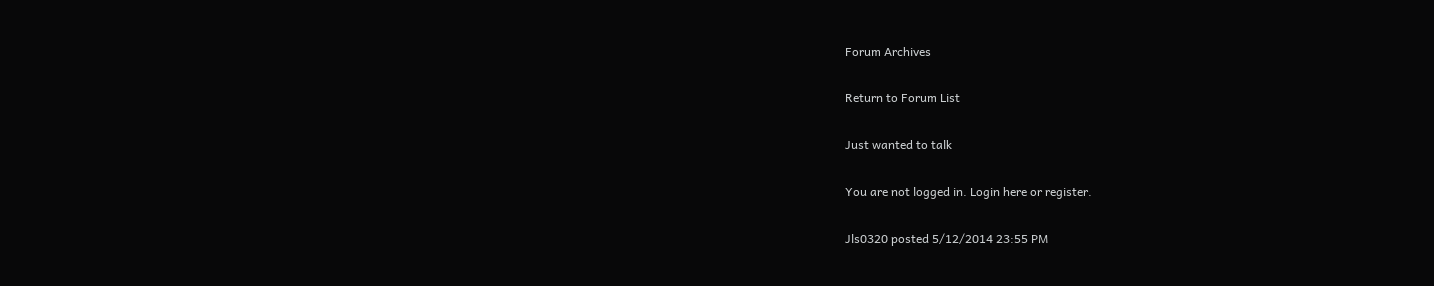Forum Archives

Return to Forum List

Just wanted to talk

You are not logged in. Login here or register.

Jls0320 posted 5/12/2014 23:55 PM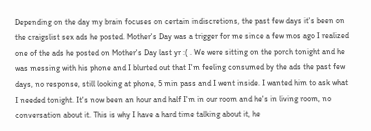Depending on the day my brain focuses on certain indiscretions, the past few days it's been on the craigslist sex ads he posted. Mother's Day was a trigger for me since a few mos ago I realized one of the ads he posted on Mother's Day last yr :( . We were sitting on the porch tonight and he was messing with his phone and I blurted out that I'm feeling consumed by the ads the past few days, no response, still looking at phone, 5 min pass and I went inside. I wanted him to ask what I needed tonight. It's now been an hour and half I'm in our room and he's in living room, no conversation about it. This is why I have a hard time talking about it, he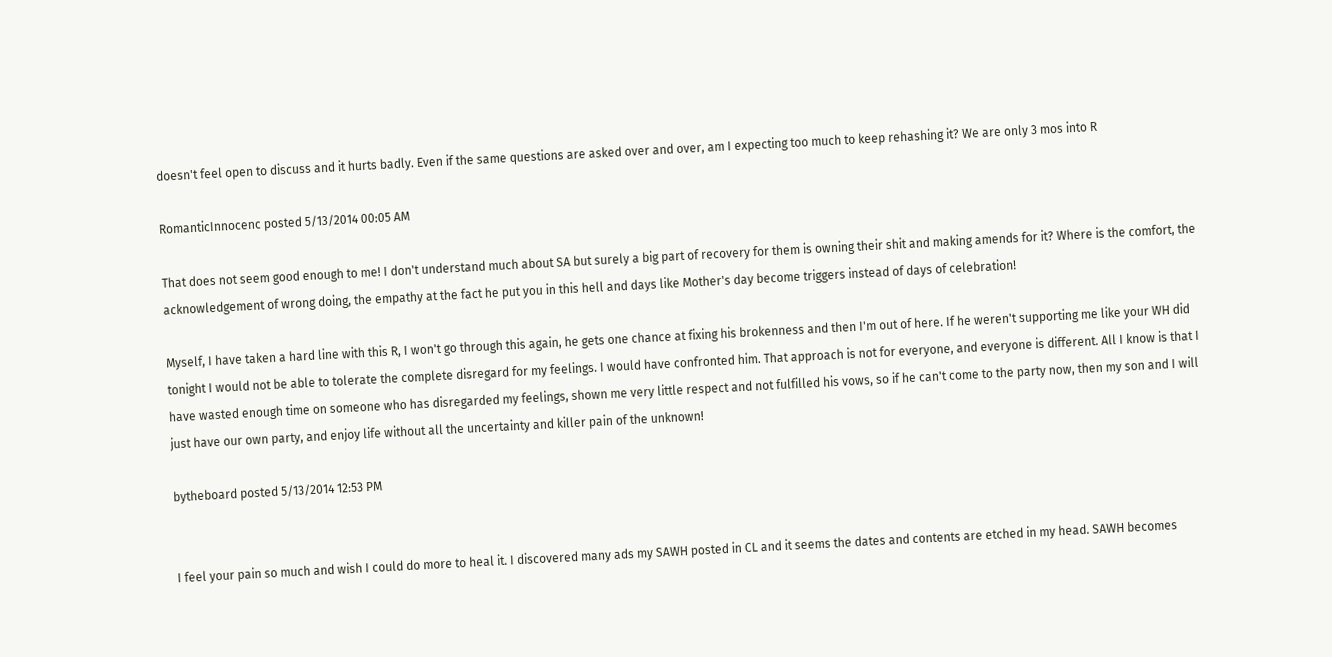doesn't feel open to discuss and it hurts badly. Even if the same questions are asked over and over, am I expecting too much to keep rehashing it? We are only 3 mos into R

RomanticInnocenc posted 5/13/2014 00:05 AM

That does not seem good enough to me! I don't understand much about SA but surely a big part of recovery for them is owning their shit and making amends for it? Where is the comfort, the acknowledgement of wrong doing, the empathy at the fact he put you in this hell and days like Mother's day become triggers instead of days of celebration!

Myself, I have taken a hard line with this R, I won't go through this again, he gets one chance at fixing his brokenness and then I'm out of here. If he weren't supporting me like your WH did tonight I would not be able to tolerate the complete disregard for my feelings. I would have confronted him. That approach is not for everyone, and everyone is different. All I know is that I have wasted enough time on someone who has disregarded my feelings, shown me very little respect and not fulfilled his vows, so if he can't come to the party now, then my son and I will just have our own party, and enjoy life without all the uncertainty and killer pain of the unknown!

bytheboard posted 5/13/2014 12:53 PM


I feel your pain so much and wish I could do more to heal it. I discovered many ads my SAWH posted in CL and it seems the dates and contents are etched in my head. SAWH becomes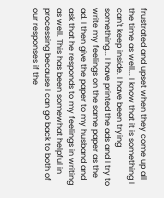frustrated and upset when they come up all the time as well... I know that it is something I can't keep inside. I have been trying something... I have printed the ads and I try to write my feelings on the same paper as the ad. I then give the paper to my husband and ask that he responds to my feelings in writing as well. This has been somewhat helpful in processing because I can go back to both of our responses if the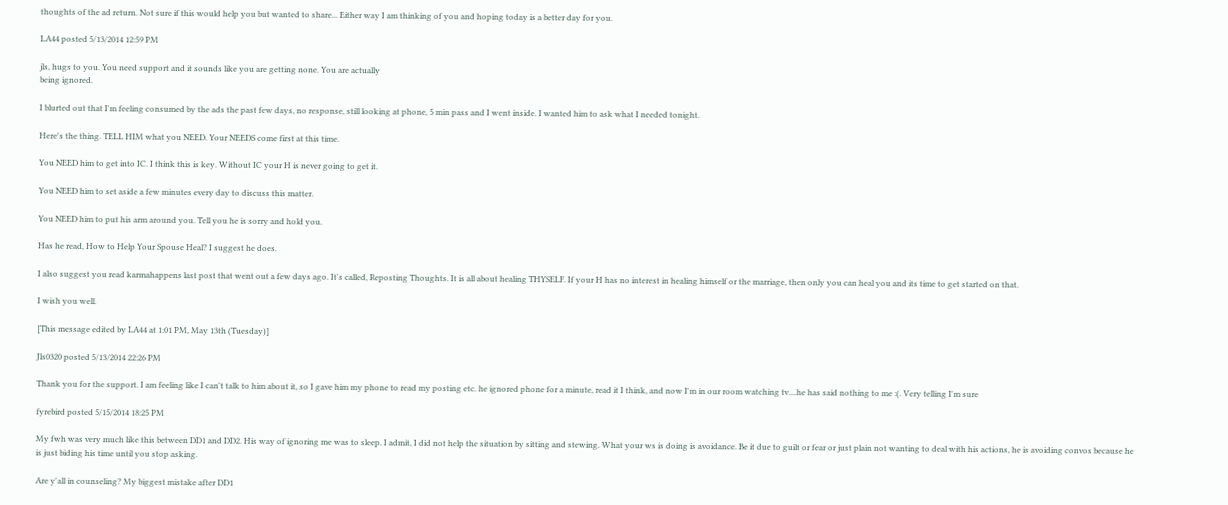thoughts of the ad return. Not sure if this would help you but wanted to share... Either way I am thinking of you and hoping today is a better day for you.

LA44 posted 5/13/2014 12:59 PM

jls, hugs to you. You need support and it sounds like you are getting none. You are actually
being ignored.

I blurted out that I'm feeling consumed by the ads the past few days, no response, still looking at phone, 5 min pass and I went inside. I wanted him to ask what I needed tonight.

Here's the thing. TELL HIM what you NEED. Your NEEDS come first at this time.

You NEED him to get into IC. I think this is key. Without IC your H is never going to get it.

You NEED him to set aside a few minutes every day to discuss this matter.

You NEED him to put his arm around you. Tell you he is sorry and hold you.

Has he read, How to Help Your Spouse Heal? I suggest he does.

I also suggest you read karmahappens last post that went out a few days ago. It's called, Reposting Thoughts. It is all about healing THYSELF. If your H has no interest in healing himself or the marriage, then only you can heal you and its time to get started on that.

I wish you well.

[This message edited by LA44 at 1:01 PM, May 13th (Tuesday)]

Jls0320 posted 5/13/2014 22:26 PM

Thank you for the support. I am feeling like I can't talk to him about it, so I gave him my phone to read my posting etc. he ignored phone for a minute, read it I think, and now I'm in our room watching tv....he has said nothing to me :(. Very telling I'm sure

fyrebird posted 5/15/2014 18:25 PM

My fwh was very much like this between DD1 and DD2. His way of ignoring me was to sleep. I admit, I did not help the situation by sitting and stewing. What your ws is doing is avoidance. Be it due to guilt or fear or just plain not wanting to deal with his actions, he is avoiding convos because he is just biding his time until you stop asking.

Are y'all in counseling? My biggest mistake after DD1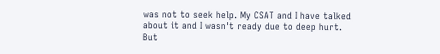was not to seek help. My CSAT and I have talked about it and I wasn't ready due to deep hurt. But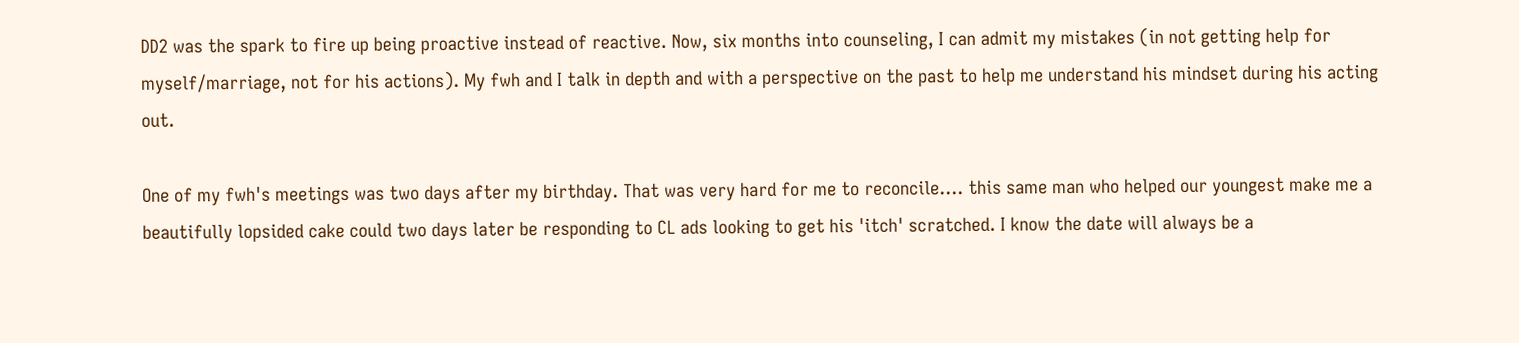DD2 was the spark to fire up being proactive instead of reactive. Now, six months into counseling, I can admit my mistakes (in not getting help for myself/marriage, not for his actions). My fwh and I talk in depth and with a perspective on the past to help me understand his mindset during his acting out.

One of my fwh's meetings was two days after my birthday. That was very hard for me to reconcile.... this same man who helped our youngest make me a beautifully lopsided cake could two days later be responding to CL ads looking to get his 'itch' scratched. I know the date will always be a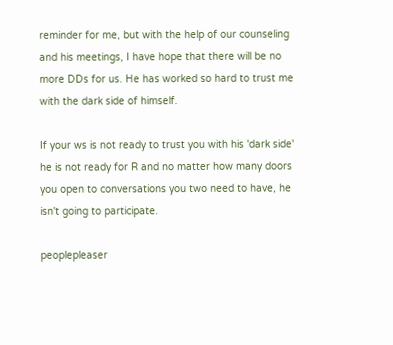reminder for me, but with the help of our counseling and his meetings, I have hope that there will be no more DDs for us. He has worked so hard to trust me with the dark side of himself.

If your ws is not ready to trust you with his 'dark side' he is not ready for R and no matter how many doors you open to conversations you two need to have, he isn't going to participate.

peoplepleaser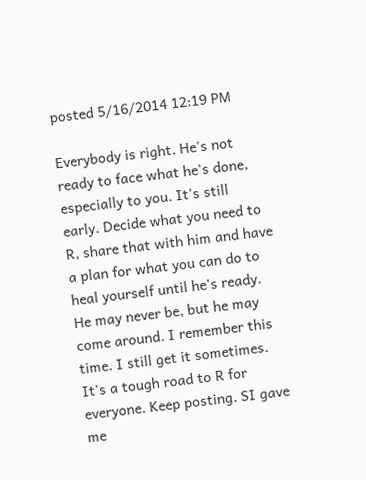posted 5/16/2014 12:19 PM

Everybody is right. He's not ready to face what he's done, especially to you. It's still early. Decide what you need to R, share that with him and have a plan for what you can do to heal yourself until he's ready. He may never be, but he may come around. I remember this time. I still get it sometimes. It's a tough road to R for everyone. Keep posting. SI gave me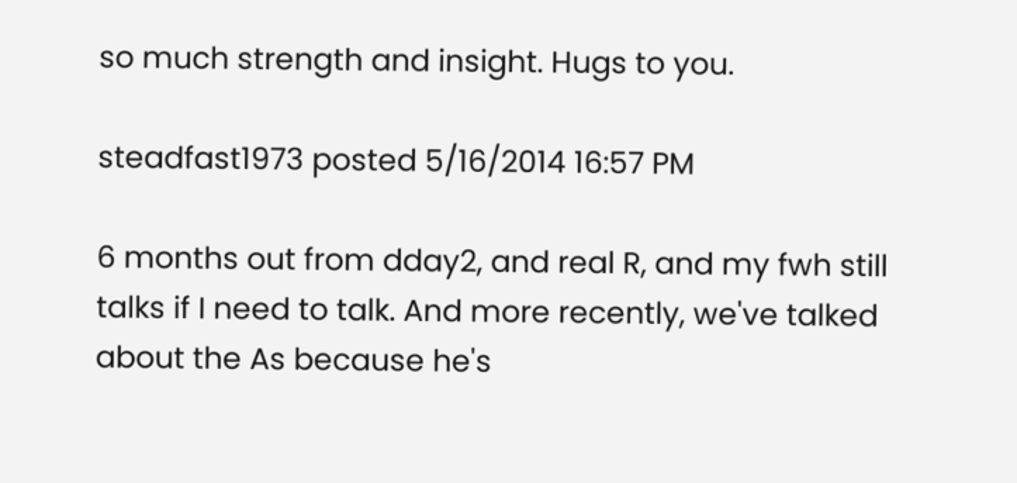so much strength and insight. Hugs to you.

steadfast1973 posted 5/16/2014 16:57 PM

6 months out from dday2, and real R, and my fwh still talks if I need to talk. And more recently, we've talked about the As because he's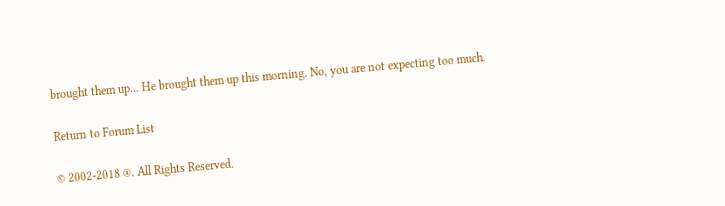brought them up... He brought them up this morning. No, you are not expecting too much.

Return to Forum List

© 2002-2018 ®. All Rights Reserved.